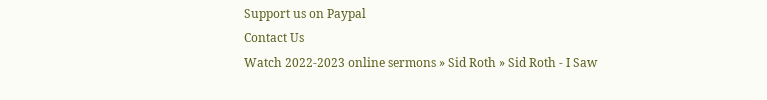Support us on Paypal
Contact Us
Watch 2022-2023 online sermons » Sid Roth » Sid Roth - I Saw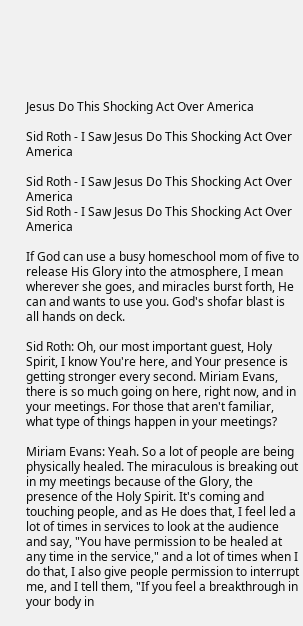Jesus Do This Shocking Act Over America

Sid Roth - I Saw Jesus Do This Shocking Act Over America

Sid Roth - I Saw Jesus Do This Shocking Act Over America
Sid Roth - I Saw Jesus Do This Shocking Act Over America

If God can use a busy homeschool mom of five to release His Glory into the atmosphere, I mean wherever she goes, and miracles burst forth, He can and wants to use you. God's shofar blast is all hands on deck.

Sid Roth: Oh, our most important guest, Holy Spirit, I know You're here, and Your presence is getting stronger every second. Miriam Evans, there is so much going on here, right now, and in your meetings. For those that aren't familiar, what type of things happen in your meetings?

Miriam Evans: Yeah. So a lot of people are being physically healed. The miraculous is breaking out in my meetings because of the Glory, the presence of the Holy Spirit. It's coming and touching people, and as He does that, I feel led a lot of times in services to look at the audience and say, "You have permission to be healed at any time in the service," and a lot of times when I do that, I also give people permission to interrupt me, and I tell them, "If you feel a breakthrough in your body in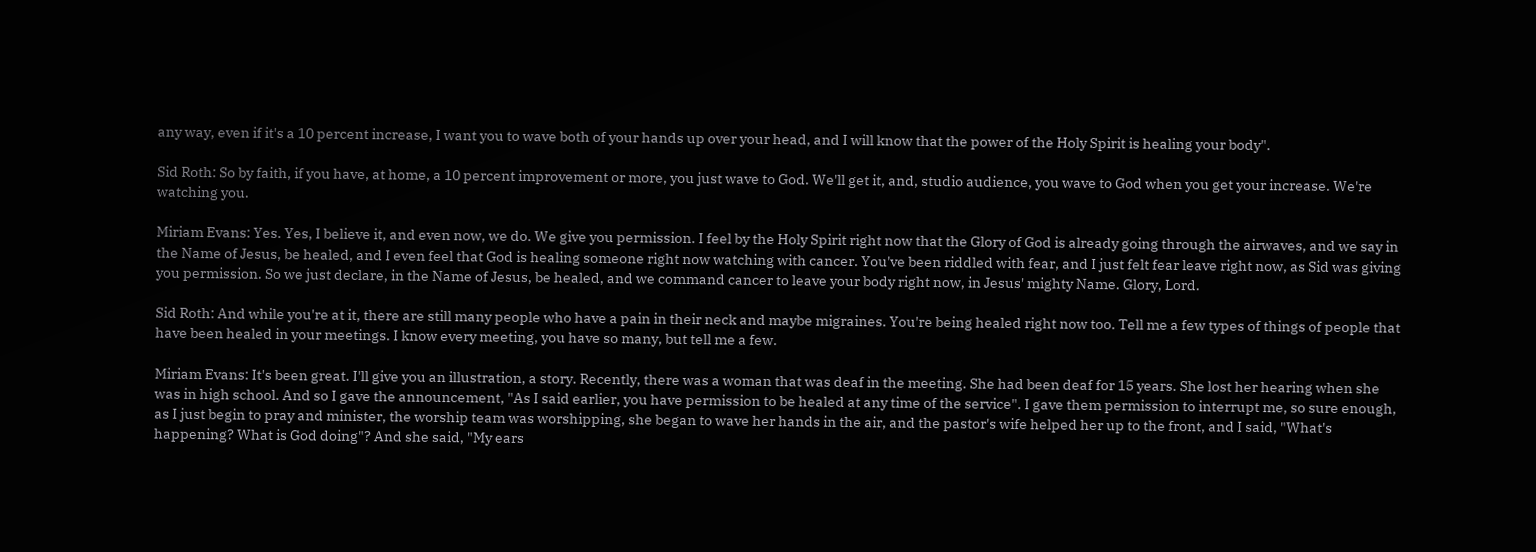any way, even if it's a 10 percent increase, I want you to wave both of your hands up over your head, and I will know that the power of the Holy Spirit is healing your body".

Sid Roth: So by faith, if you have, at home, a 10 percent improvement or more, you just wave to God. We'll get it, and, studio audience, you wave to God when you get your increase. We're watching you.

Miriam Evans: Yes. Yes, I believe it, and even now, we do. We give you permission. I feel by the Holy Spirit right now that the Glory of God is already going through the airwaves, and we say in the Name of Jesus, be healed, and I even feel that God is healing someone right now watching with cancer. You've been riddled with fear, and I just felt fear leave right now, as Sid was giving you permission. So we just declare, in the Name of Jesus, be healed, and we command cancer to leave your body right now, in Jesus' mighty Name. Glory, Lord.

Sid Roth: And while you're at it, there are still many people who have a pain in their neck and maybe migraines. You're being healed right now too. Tell me a few types of things of people that have been healed in your meetings. I know every meeting, you have so many, but tell me a few.

Miriam Evans: It's been great. I'll give you an illustration, a story. Recently, there was a woman that was deaf in the meeting. She had been deaf for 15 years. She lost her hearing when she was in high school. And so I gave the announcement, "As I said earlier, you have permission to be healed at any time of the service". I gave them permission to interrupt me, so sure enough, as I just begin to pray and minister, the worship team was worshipping, she began to wave her hands in the air, and the pastor's wife helped her up to the front, and I said, "What's happening? What is God doing"? And she said, "My ears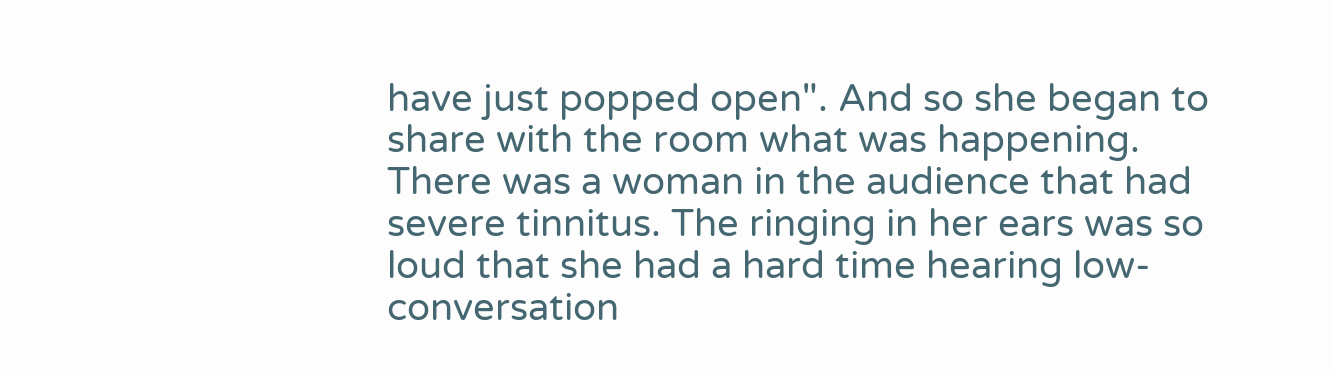have just popped open". And so she began to share with the room what was happening. There was a woman in the audience that had severe tinnitus. The ringing in her ears was so loud that she had a hard time hearing low-conversation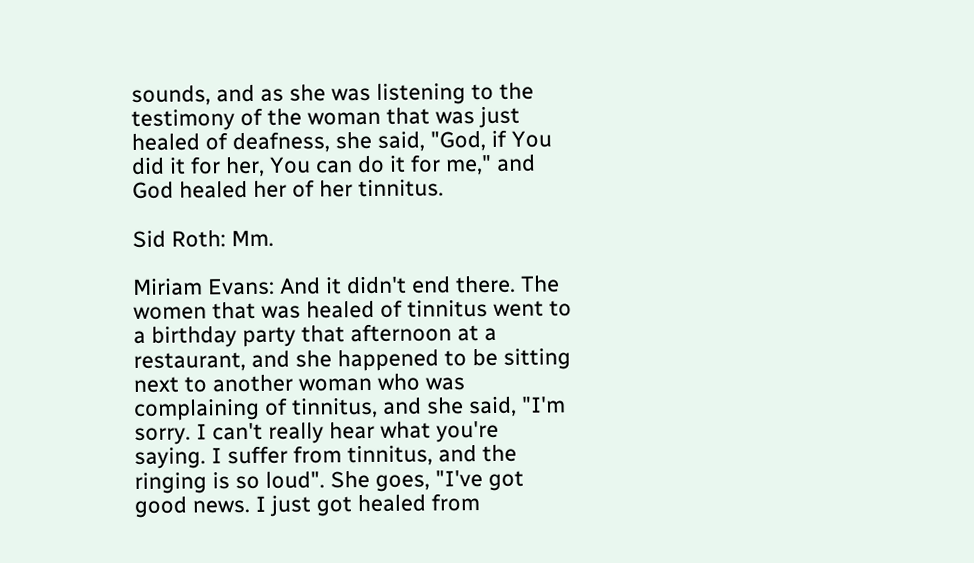sounds, and as she was listening to the testimony of the woman that was just healed of deafness, she said, "God, if You did it for her, You can do it for me," and God healed her of her tinnitus.

Sid Roth: Mm.

Miriam Evans: And it didn't end there. The women that was healed of tinnitus went to a birthday party that afternoon at a restaurant, and she happened to be sitting next to another woman who was complaining of tinnitus, and she said, "I'm sorry. I can't really hear what you're saying. I suffer from tinnitus, and the ringing is so loud". She goes, "I've got good news. I just got healed from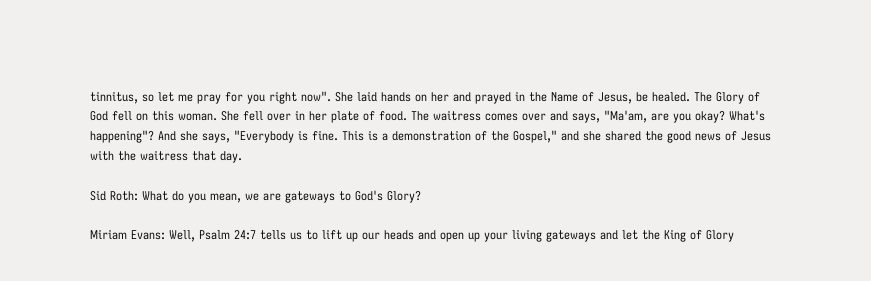tinnitus, so let me pray for you right now". She laid hands on her and prayed in the Name of Jesus, be healed. The Glory of God fell on this woman. She fell over in her plate of food. The waitress comes over and says, "Ma'am, are you okay? What's happening"? And she says, "Everybody is fine. This is a demonstration of the Gospel," and she shared the good news of Jesus with the waitress that day.

Sid Roth: What do you mean, we are gateways to God's Glory?

Miriam Evans: Well, Psalm 24:7 tells us to lift up our heads and open up your living gateways and let the King of Glory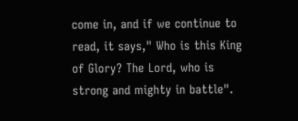come in, and if we continue to read, it says," Who is this King of Glory? The Lord, who is strong and mighty in battle".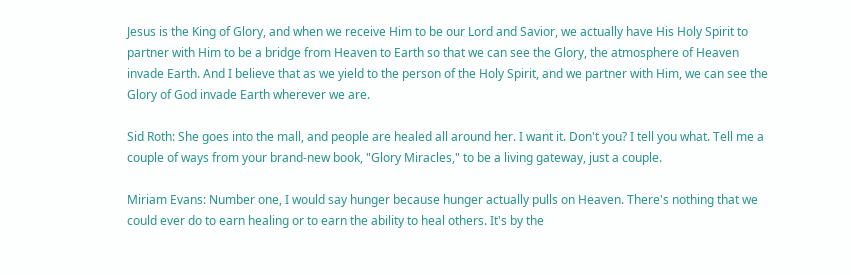Jesus is the King of Glory, and when we receive Him to be our Lord and Savior, we actually have His Holy Spirit to partner with Him to be a bridge from Heaven to Earth so that we can see the Glory, the atmosphere of Heaven invade Earth. And I believe that as we yield to the person of the Holy Spirit, and we partner with Him, we can see the Glory of God invade Earth wherever we are.

Sid Roth: She goes into the mall, and people are healed all around her. I want it. Don't you? I tell you what. Tell me a couple of ways from your brand-new book, "Glory Miracles," to be a living gateway, just a couple.

Miriam Evans: Number one, I would say hunger because hunger actually pulls on Heaven. There's nothing that we could ever do to earn healing or to earn the ability to heal others. It's by the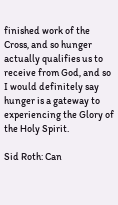finished work of the Cross, and so hunger actually qualifies us to receive from God, and so I would definitely say hunger is a gateway to experiencing the Glory of the Holy Spirit.

Sid Roth: Can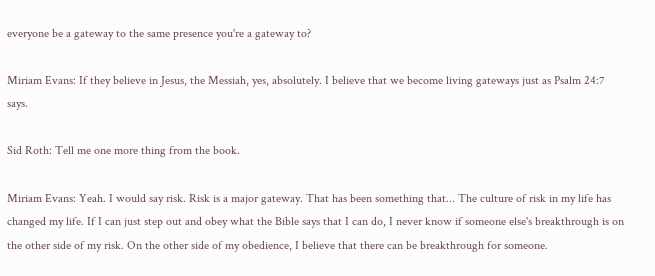everyone be a gateway to the same presence you're a gateway to?

Miriam Evans: If they believe in Jesus, the Messiah, yes, absolutely. I believe that we become living gateways just as Psalm 24:7 says.

Sid Roth: Tell me one more thing from the book.

Miriam Evans: Yeah. I would say risk. Risk is a major gateway. That has been something that... The culture of risk in my life has changed my life. If I can just step out and obey what the Bible says that I can do, I never know if someone else's breakthrough is on the other side of my risk. On the other side of my obedience, I believe that there can be breakthrough for someone.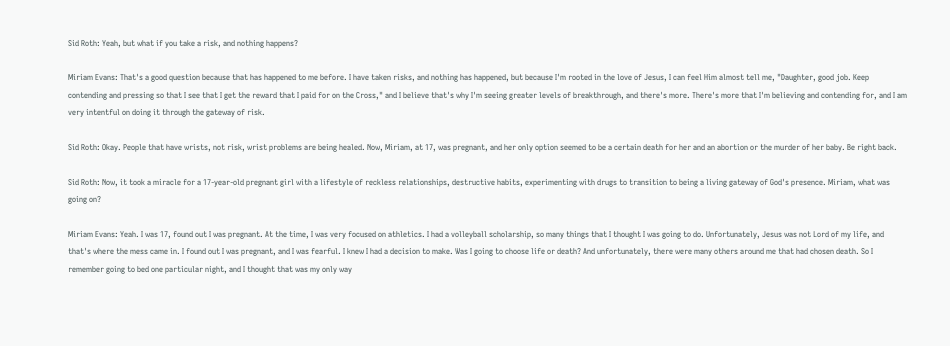Sid Roth: Yeah, but what if you take a risk, and nothing happens?

Miriam Evans: That's a good question because that has happened to me before. I have taken risks, and nothing has happened, but because I'm rooted in the love of Jesus, I can feel Him almost tell me, "Daughter, good job. Keep contending and pressing so that I see that I get the reward that I paid for on the Cross," and I believe that's why I'm seeing greater levels of breakthrough, and there's more. There's more that I'm believing and contending for, and I am very intentful on doing it through the gateway of risk.

Sid Roth: Okay. People that have wrists, not risk, wrist problems are being healed. Now, Miriam, at 17, was pregnant, and her only option seemed to be a certain death for her and an abortion or the murder of her baby. Be right back.

Sid Roth: Now, it took a miracle for a 17-year-old pregnant girl with a lifestyle of reckless relationships, destructive habits, experimenting with drugs to transition to being a living gateway of God's presence. Miriam, what was going on?

Miriam Evans: Yeah. I was 17, found out I was pregnant. At the time, I was very focused on athletics. I had a volleyball scholarship, so many things that I thought I was going to do. Unfortunately, Jesus was not Lord of my life, and that's where the mess came in. I found out I was pregnant, and I was fearful. I knew I had a decision to make. Was I going to choose life or death? And unfortunately, there were many others around me that had chosen death. So I remember going to bed one particular night, and I thought that was my only way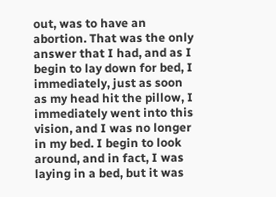out, was to have an abortion. That was the only answer that I had, and as I begin to lay down for bed, I immediately, just as soon as my head hit the pillow, I immediately went into this vision, and I was no longer in my bed. I begin to look around, and in fact, I was laying in a bed, but it was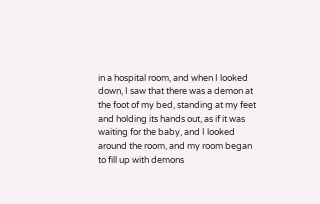in a hospital room, and when I looked down, I saw that there was a demon at the foot of my bed, standing at my feet and holding its hands out, as if it was waiting for the baby, and I looked around the room, and my room began to fill up with demons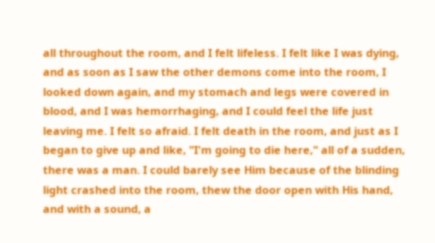all throughout the room, and I felt lifeless. I felt like I was dying, and as soon as I saw the other demons come into the room, I looked down again, and my stomach and legs were covered in blood, and I was hemorrhaging, and I could feel the life just leaving me. I felt so afraid. I felt death in the room, and just as I began to give up and like, "I'm going to die here," all of a sudden, there was a man. I could barely see Him because of the blinding light crashed into the room, thew the door open with His hand, and with a sound, a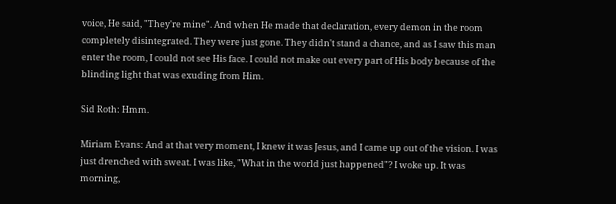voice, He said, "They're mine". And when He made that declaration, every demon in the room completely disintegrated. They were just gone. They didn't stand a chance, and as I saw this man enter the room, I could not see His face. I could not make out every part of His body because of the blinding light that was exuding from Him.

Sid Roth: Hmm.

Miriam Evans: And at that very moment, I knew it was Jesus, and I came up out of the vision. I was just drenched with sweat. I was like, "What in the world just happened"? I woke up. It was morning,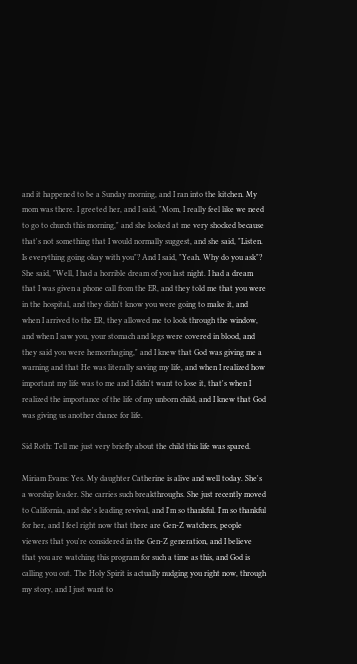and it happened to be a Sunday morning, and I ran into the kitchen. My mom was there. I greeted her, and I said, "Mom, I really feel like we need to go to church this morning," and she looked at me very shocked because that's not something that I would normally suggest, and she said, "Listen. Is everything going okay with you"? And I said, "Yeah. Why do you ask"? She said, "Well, I had a horrible dream of you last night. I had a dream that I was given a phone call from the ER, and they told me that you were in the hospital, and they didn't know you were going to make it, and when I arrived to the ER, they allowed me to look through the window, and when I saw you, your stomach and legs were covered in blood, and they said you were hemorrhaging," and I knew that God was giving me a warning and that He was literally saving my life, and when I realized how important my life was to me and I didn't want to lose it, that's when I realized the importance of the life of my unborn child, and I knew that God was giving us another chance for life.

Sid Roth: Tell me just very briefly about the child this life was spared.

Miriam Evans: Yes. My daughter Catherine is alive and well today. She's a worship leader. She carries such breakthroughs. She just recently moved to California, and she's leading revival, and I'm so thankful. I'm so thankful for her, and I feel right now that there are Gen-Z watchers, people viewers that you're considered in the Gen-Z generation, and I believe that you are watching this program for such a time as this, and God is calling you out. The Holy Spirit is actually nudging you right now, through my story, and I just want to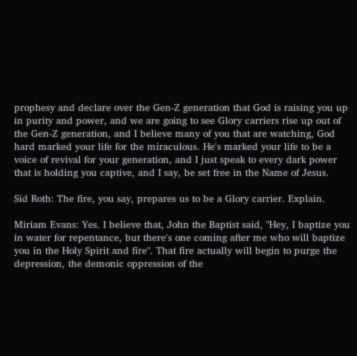prophesy and declare over the Gen-Z generation that God is raising you up in purity and power, and we are going to see Glory carriers rise up out of the Gen-Z generation, and I believe many of you that are watching, God hard marked your life for the miraculous. He's marked your life to be a voice of revival for your generation, and I just speak to every dark power that is holding you captive, and I say, be set free in the Name of Jesus.

Sid Roth: The fire, you say, prepares us to be a Glory carrier. Explain.

Miriam Evans: Yes. I believe that, John the Baptist said, "Hey, I baptize you in water for repentance, but there's one coming after me who will baptize you in the Holy Spirit and fire". That fire actually will begin to purge the depression, the demonic oppression of the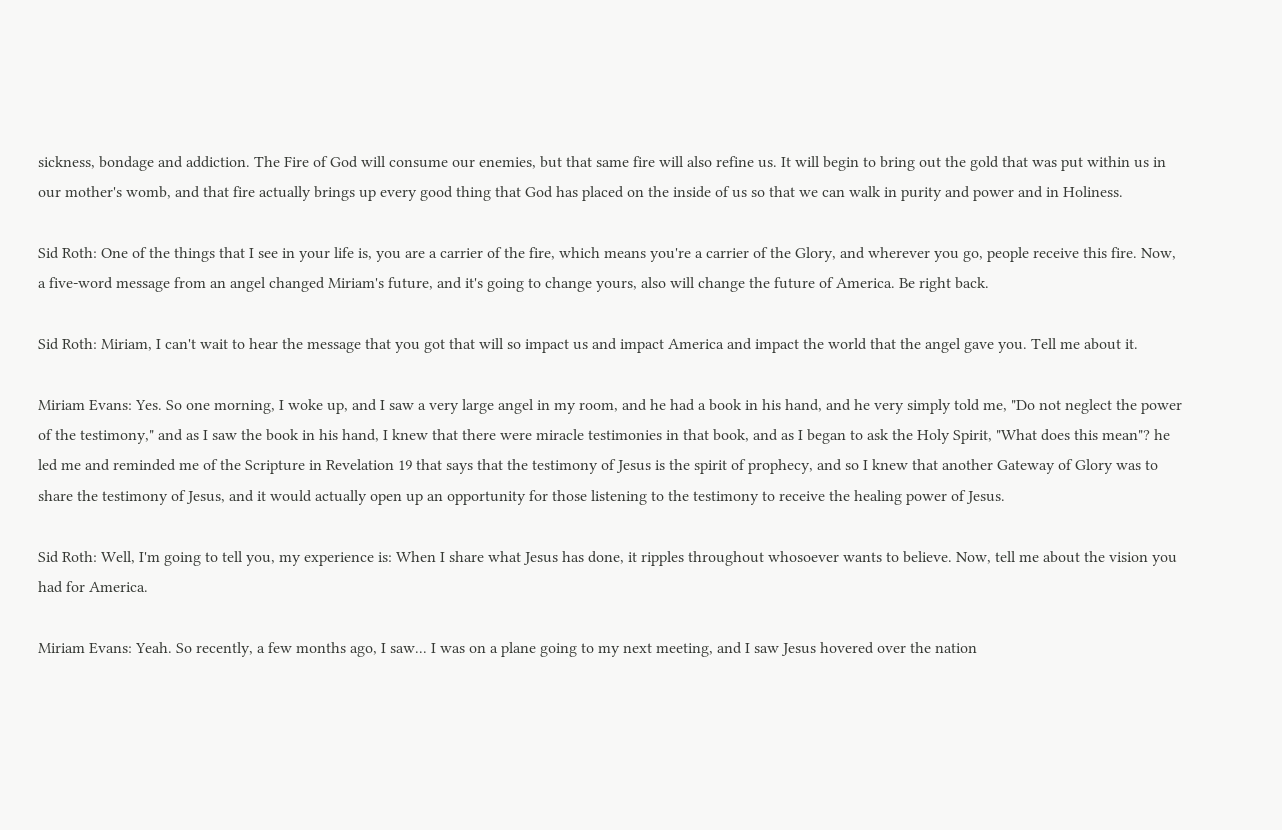sickness, bondage and addiction. The Fire of God will consume our enemies, but that same fire will also refine us. It will begin to bring out the gold that was put within us in our mother's womb, and that fire actually brings up every good thing that God has placed on the inside of us so that we can walk in purity and power and in Holiness.

Sid Roth: One of the things that I see in your life is, you are a carrier of the fire, which means you're a carrier of the Glory, and wherever you go, people receive this fire. Now, a five-word message from an angel changed Miriam's future, and it's going to change yours, also will change the future of America. Be right back.

Sid Roth: Miriam, I can't wait to hear the message that you got that will so impact us and impact America and impact the world that the angel gave you. Tell me about it.

Miriam Evans: Yes. So one morning, I woke up, and I saw a very large angel in my room, and he had a book in his hand, and he very simply told me, "Do not neglect the power of the testimony," and as I saw the book in his hand, I knew that there were miracle testimonies in that book, and as I began to ask the Holy Spirit, "What does this mean"? he led me and reminded me of the Scripture in Revelation 19 that says that the testimony of Jesus is the spirit of prophecy, and so I knew that another Gateway of Glory was to share the testimony of Jesus, and it would actually open up an opportunity for those listening to the testimony to receive the healing power of Jesus.

Sid Roth: Well, I'm going to tell you, my experience is: When I share what Jesus has done, it ripples throughout whosoever wants to believe. Now, tell me about the vision you had for America.

Miriam Evans: Yeah. So recently, a few months ago, I saw... I was on a plane going to my next meeting, and I saw Jesus hovered over the nation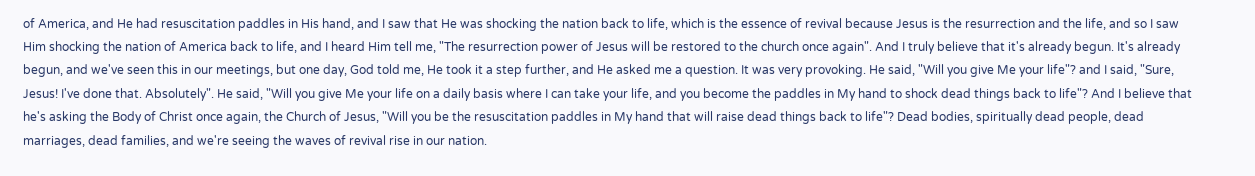of America, and He had resuscitation paddles in His hand, and I saw that He was shocking the nation back to life, which is the essence of revival because Jesus is the resurrection and the life, and so I saw Him shocking the nation of America back to life, and I heard Him tell me, "The resurrection power of Jesus will be restored to the church once again". And I truly believe that it's already begun. It's already begun, and we've seen this in our meetings, but one day, God told me, He took it a step further, and He asked me a question. It was very provoking. He said, "Will you give Me your life"? and I said, "Sure, Jesus! I've done that. Absolutely". He said, "Will you give Me your life on a daily basis where I can take your life, and you become the paddles in My hand to shock dead things back to life"? And I believe that he's asking the Body of Christ once again, the Church of Jesus, "Will you be the resuscitation paddles in My hand that will raise dead things back to life"? Dead bodies, spiritually dead people, dead marriages, dead families, and we're seeing the waves of revival rise in our nation.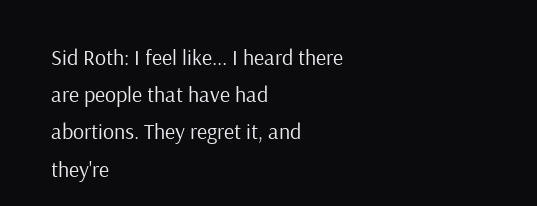Sid Roth: I feel like... I heard there are people that have had abortions. They regret it, and they're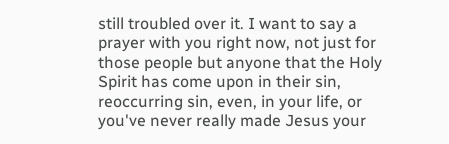still troubled over it. I want to say a prayer with you right now, not just for those people but anyone that the Holy Spirit has come upon in their sin, reoccurring sin, even, in your life, or you've never really made Jesus your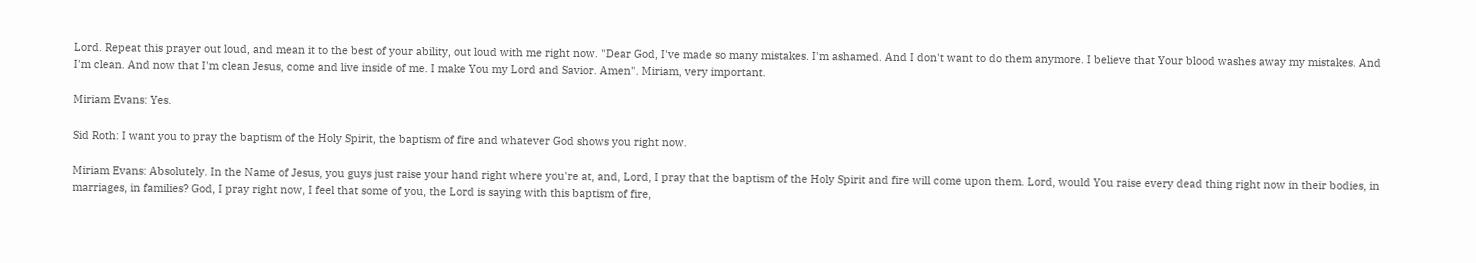Lord. Repeat this prayer out loud, and mean it to the best of your ability, out loud with me right now. "Dear God, I've made so many mistakes. I'm ashamed. And I don't want to do them anymore. I believe that Your blood washes away my mistakes. And I'm clean. And now that I'm clean Jesus, come and live inside of me. I make You my Lord and Savior. Amen". Miriam, very important.

Miriam Evans: Yes.

Sid Roth: I want you to pray the baptism of the Holy Spirit, the baptism of fire and whatever God shows you right now.

Miriam Evans: Absolutely. In the Name of Jesus, you guys just raise your hand right where you're at, and, Lord, I pray that the baptism of the Holy Spirit and fire will come upon them. Lord, would You raise every dead thing right now in their bodies, in marriages, in families? God, I pray right now, I feel that some of you, the Lord is saying with this baptism of fire,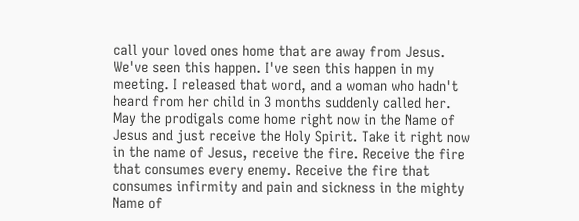call your loved ones home that are away from Jesus. We've seen this happen. I've seen this happen in my meeting. I released that word, and a woman who hadn't heard from her child in 3 months suddenly called her. May the prodigals come home right now in the Name of Jesus and just receive the Holy Spirit. Take it right now in the name of Jesus, receive the fire. Receive the fire that consumes every enemy. Receive the fire that consumes infirmity and pain and sickness in the mighty Name of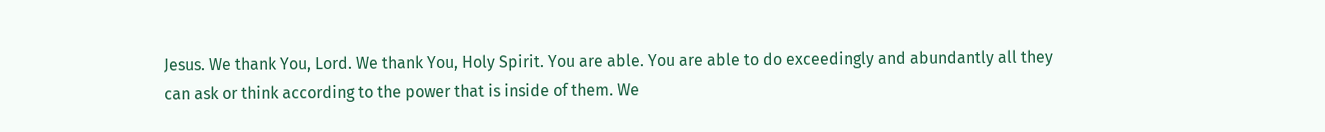Jesus. We thank You, Lord. We thank You, Holy Spirit. You are able. You are able to do exceedingly and abundantly all they can ask or think according to the power that is inside of them. We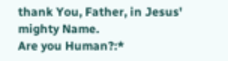thank You, Father, in Jesus' mighty Name.
Are you Human?:*